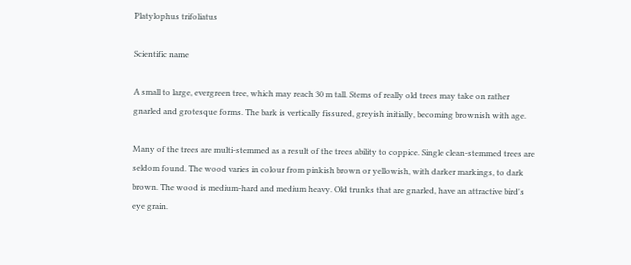Platylophus trifoliatus

Scientific name

A small to large, evergreen tree, which may reach 30 m tall. Stems of really old trees may take on rather gnarled and grotesque forms. The bark is vertically fissured, greyish initially, becoming brownish with age.

Many of the trees are multi-stemmed as a result of the trees ability to coppice. Single clean-stemmed trees are seldom found. The wood varies in colour from pinkish brown or yellowish, with darker markings, to dark brown. The wood is medium-hard and medium heavy. Old trunks that are gnarled, have an attractive bird's eye grain.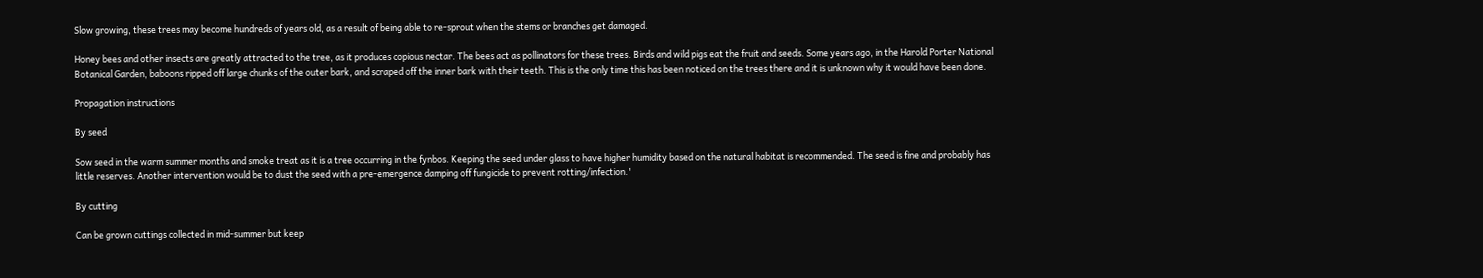Slow growing, these trees may become hundreds of years old, as a result of being able to re-sprout when the stems or branches get damaged.

Honey bees and other insects are greatly attracted to the tree, as it produces copious nectar. The bees act as pollinators for these trees. Birds and wild pigs eat the fruit and seeds. Some years ago, in the Harold Porter National Botanical Garden, baboons ripped off large chunks of the outer bark, and scraped off the inner bark with their teeth. This is the only time this has been noticed on the trees there and it is unknown why it would have been done.

Propagation instructions

By seed

Sow seed in the warm summer months and smoke treat as it is a tree occurring in the fynbos. Keeping the seed under glass to have higher humidity based on the natural habitat is recommended. The seed is fine and probably has little reserves. Another intervention would be to dust the seed with a pre-emergence damping off fungicide to prevent rotting/infection.'

By cutting

Can be grown cuttings collected in mid-summer but keep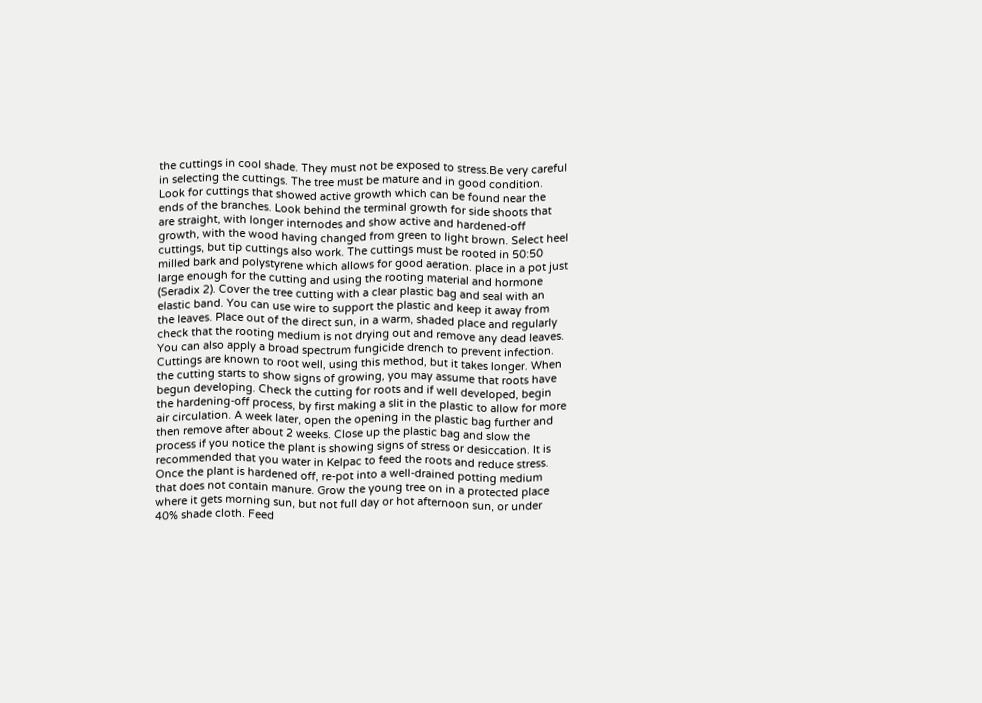the cuttings in cool shade. They must not be exposed to stress.Be very careful in selecting the cuttings. The tree must be mature and in good condition. Look for cuttings that showed active growth which can be found near the ends of the branches. Look behind the terminal growth for side shoots that are straight, with longer internodes and show active and hardened-off growth, with the wood having changed from green to light brown. Select heel cuttings, but tip cuttings also work. The cuttings must be rooted in 50:50 milled bark and polystyrene which allows for good aeration. place in a pot just large enough for the cutting and using the rooting material and hormone (Seradix 2). Cover the tree cutting with a clear plastic bag and seal with an elastic band. You can use wire to support the plastic and keep it away from the leaves. Place out of the direct sun, in a warm, shaded place and regularly check that the rooting medium is not drying out and remove any dead leaves. You can also apply a broad spectrum fungicide drench to prevent infection. Cuttings are known to root well, using this method, but it takes longer. When the cutting starts to show signs of growing, you may assume that roots have begun developing. Check the cutting for roots and if well developed, begin the hardening-off process, by first making a slit in the plastic to allow for more air circulation. A week later, open the opening in the plastic bag further and then remove after about 2 weeks. Close up the plastic bag and slow the process if you notice the plant is showing signs of stress or desiccation. It is recommended that you water in Kelpac to feed the roots and reduce stress. Once the plant is hardened off, re-pot into a well-drained potting medium that does not contain manure. Grow the young tree on in a protected place where it gets morning sun, but not full day or hot afternoon sun, or under 40% shade cloth. Feed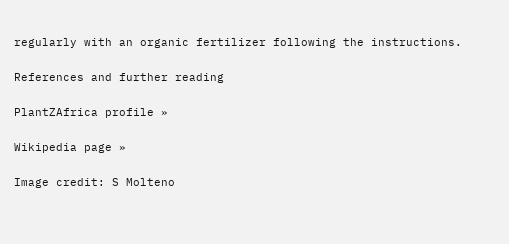regularly with an organic fertilizer following the instructions.

References and further reading

PlantZAfrica profile »

Wikipedia page »

Image credit: S Molteno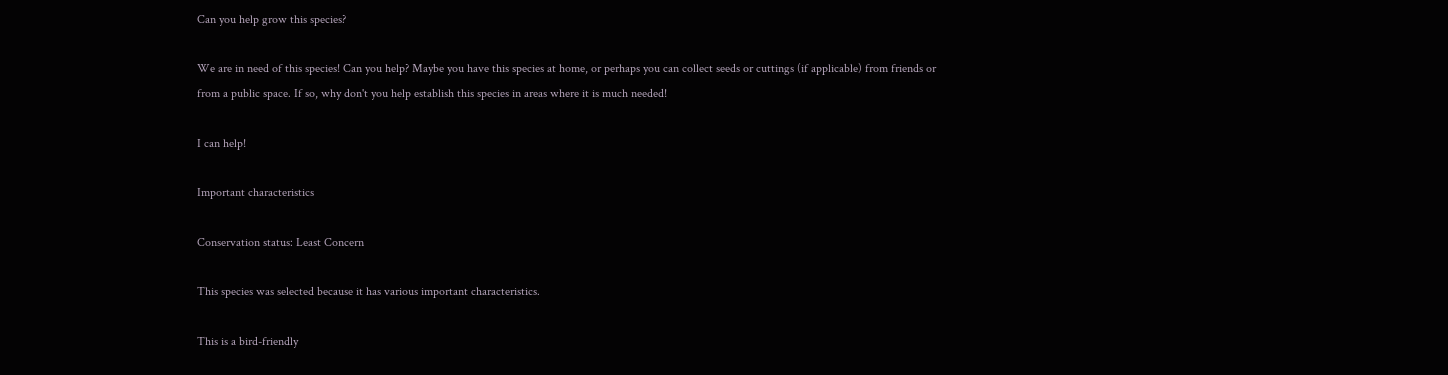Can you help grow this species?

We are in need of this species! Can you help? Maybe you have this species at home, or perhaps you can collect seeds or cuttings (if applicable) from friends or from a public space. If so, why don't you help establish this species in areas where it is much needed!

I can help!

Important characteristics

Conservation status: Least Concern

This species was selected because it has various important characteristics.

This is a bird-friendly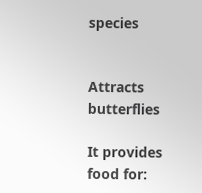species


Attracts butterflies

It provides food for: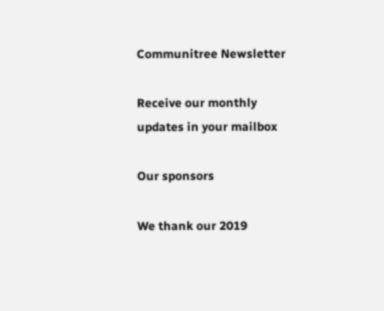Communitree Newsletter

Receive our monthly updates in your mailbox

Our sponsors

We thank our 2019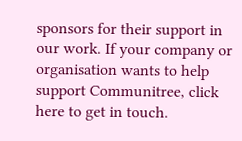sponsors for their support in our work. If your company or organisation wants to help support Communitree, click here to get in touch.